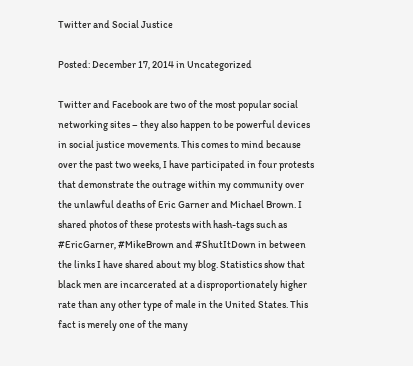Twitter and Social Justice

Posted: December 17, 2014 in Uncategorized

Twitter and Facebook are two of the most popular social networking sites – they also happen to be powerful devices in social justice movements. This comes to mind because over the past two weeks, I have participated in four protests that demonstrate the outrage within my community over the unlawful deaths of Eric Garner and Michael Brown. I shared photos of these protests with hash-tags such as #EricGarner, #MikeBrown and #ShutItDown in between the links I have shared about my blog. Statistics show that black men are incarcerated at a disproportionately higher rate than any other type of male in the United States. This fact is merely one of the many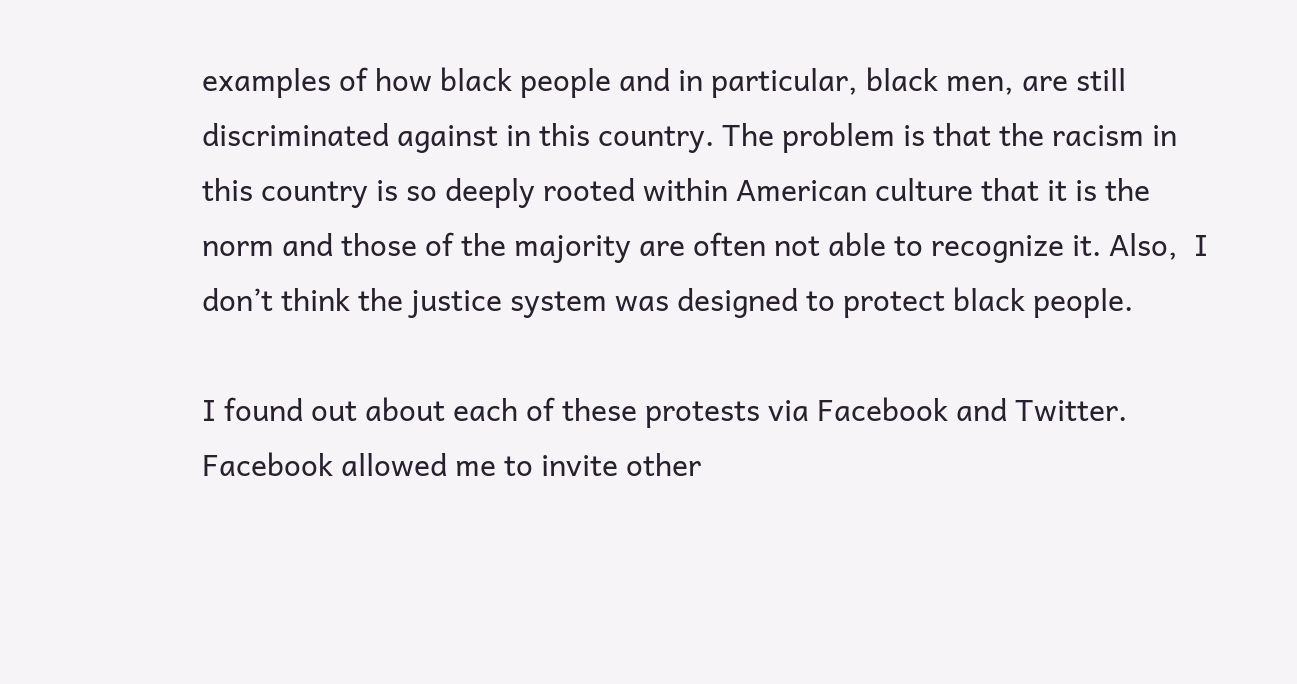examples of how black people and in particular, black men, are still discriminated against in this country. The problem is that the racism in this country is so deeply rooted within American culture that it is the norm and those of the majority are often not able to recognize it. Also,  I don’t think the justice system was designed to protect black people.

I found out about each of these protests via Facebook and Twitter. Facebook allowed me to invite other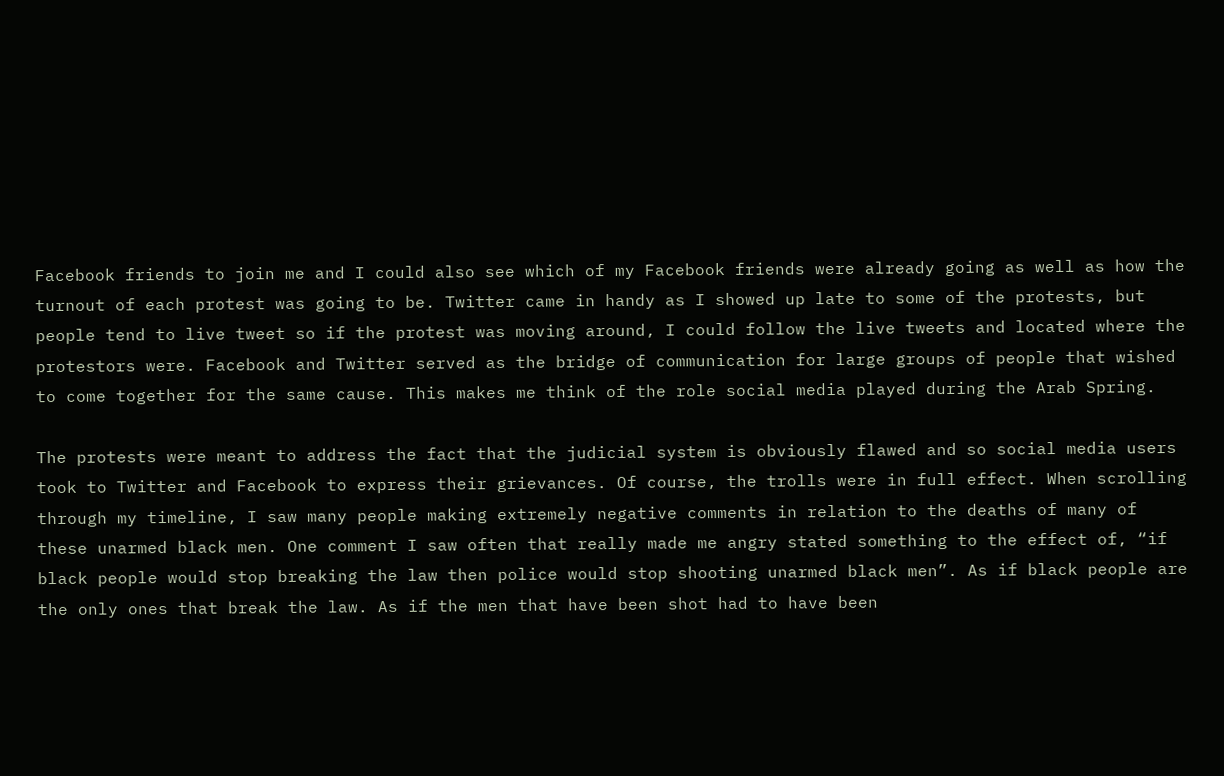Facebook friends to join me and I could also see which of my Facebook friends were already going as well as how the turnout of each protest was going to be. Twitter came in handy as I showed up late to some of the protests, but people tend to live tweet so if the protest was moving around, I could follow the live tweets and located where the protestors were. Facebook and Twitter served as the bridge of communication for large groups of people that wished to come together for the same cause. This makes me think of the role social media played during the Arab Spring.

The protests were meant to address the fact that the judicial system is obviously flawed and so social media users took to Twitter and Facebook to express their grievances. Of course, the trolls were in full effect. When scrolling through my timeline, I saw many people making extremely negative comments in relation to the deaths of many of these unarmed black men. One comment I saw often that really made me angry stated something to the effect of, “if black people would stop breaking the law then police would stop shooting unarmed black men”. As if black people are the only ones that break the law. As if the men that have been shot had to have been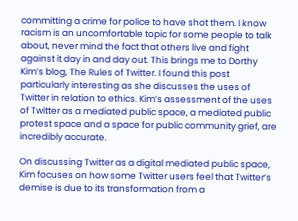committing a crime for police to have shot them. I know racism is an uncomfortable topic for some people to talk about, never mind the fact that others live and fight against it day in and day out. This brings me to Dorthy Kim’s blog, The Rules of Twitter. I found this post particularly interesting as she discusses the uses of Twitter in relation to ethics. Kim’s assessment of the uses of Twitter as a mediated public space, a mediated public protest space and a space for public community grief, are incredibly accurate.

On discussing Twitter as a digital mediated public space, Kim focuses on how some Twitter users feel that Twitter’s demise is due to its transformation from a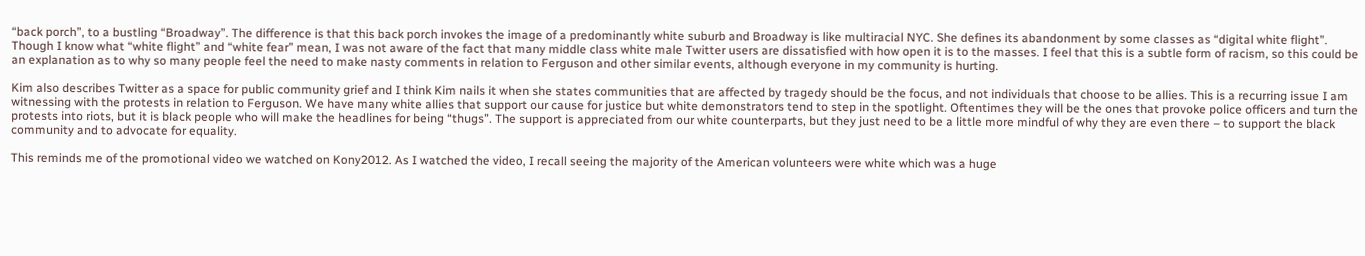“back porch”, to a bustling “Broadway”. The difference is that this back porch invokes the image of a predominantly white suburb and Broadway is like multiracial NYC. She defines its abandonment by some classes as “digital white flight”. Though I know what “white flight” and “white fear” mean, I was not aware of the fact that many middle class white male Twitter users are dissatisfied with how open it is to the masses. I feel that this is a subtle form of racism, so this could be an explanation as to why so many people feel the need to make nasty comments in relation to Ferguson and other similar events, although everyone in my community is hurting.

Kim also describes Twitter as a space for public community grief and I think Kim nails it when she states communities that are affected by tragedy should be the focus, and not individuals that choose to be allies. This is a recurring issue I am witnessing with the protests in relation to Ferguson. We have many white allies that support our cause for justice but white demonstrators tend to step in the spotlight. Oftentimes they will be the ones that provoke police officers and turn the protests into riots, but it is black people who will make the headlines for being “thugs”. The support is appreciated from our white counterparts, but they just need to be a little more mindful of why they are even there – to support the black community and to advocate for equality.

This reminds me of the promotional video we watched on Kony2012. As I watched the video, I recall seeing the majority of the American volunteers were white which was a huge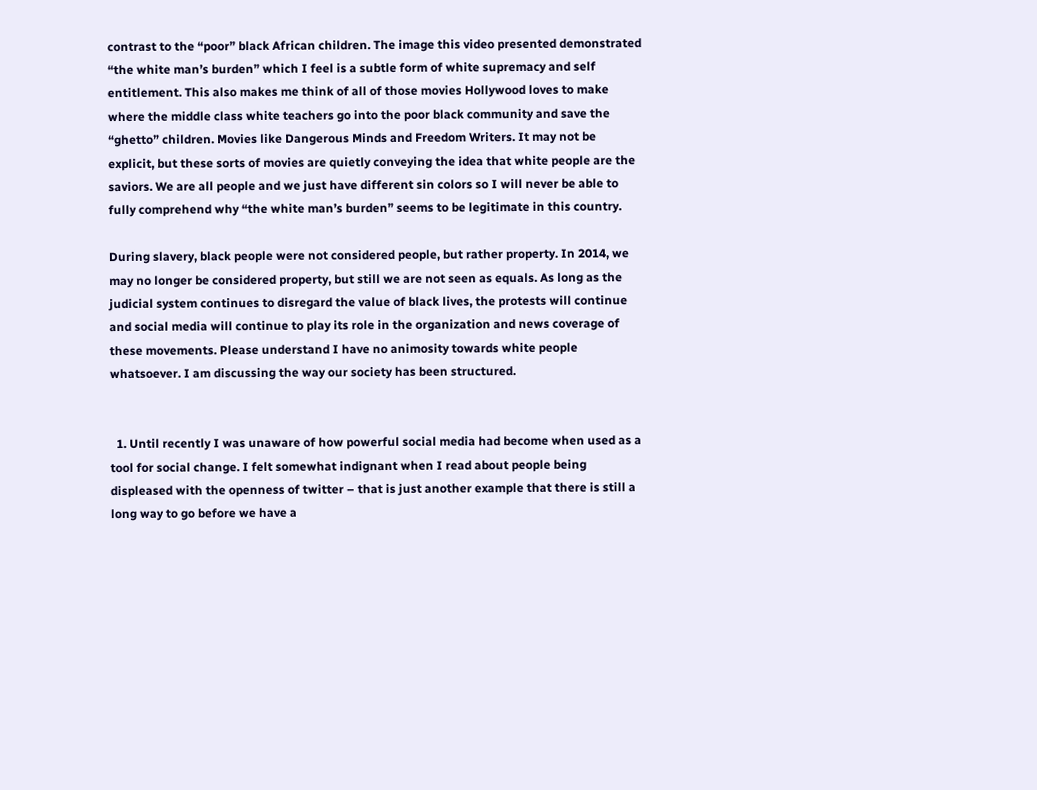contrast to the “poor” black African children. The image this video presented demonstrated “the white man’s burden” which I feel is a subtle form of white supremacy and self entitlement. This also makes me think of all of those movies Hollywood loves to make where the middle class white teachers go into the poor black community and save the “ghetto” children. Movies like Dangerous Minds and Freedom Writers. It may not be explicit, but these sorts of movies are quietly conveying the idea that white people are the saviors. We are all people and we just have different sin colors so I will never be able to fully comprehend why “the white man’s burden” seems to be legitimate in this country.

During slavery, black people were not considered people, but rather property. In 2014, we may no longer be considered property, but still we are not seen as equals. As long as the judicial system continues to disregard the value of black lives, the protests will continue and social media will continue to play its role in the organization and news coverage of these movements. Please understand I have no animosity towards white people whatsoever. I am discussing the way our society has been structured.


  1. Until recently I was unaware of how powerful social media had become when used as a tool for social change. I felt somewhat indignant when I read about people being displeased with the openness of twitter – that is just another example that there is still a long way to go before we have a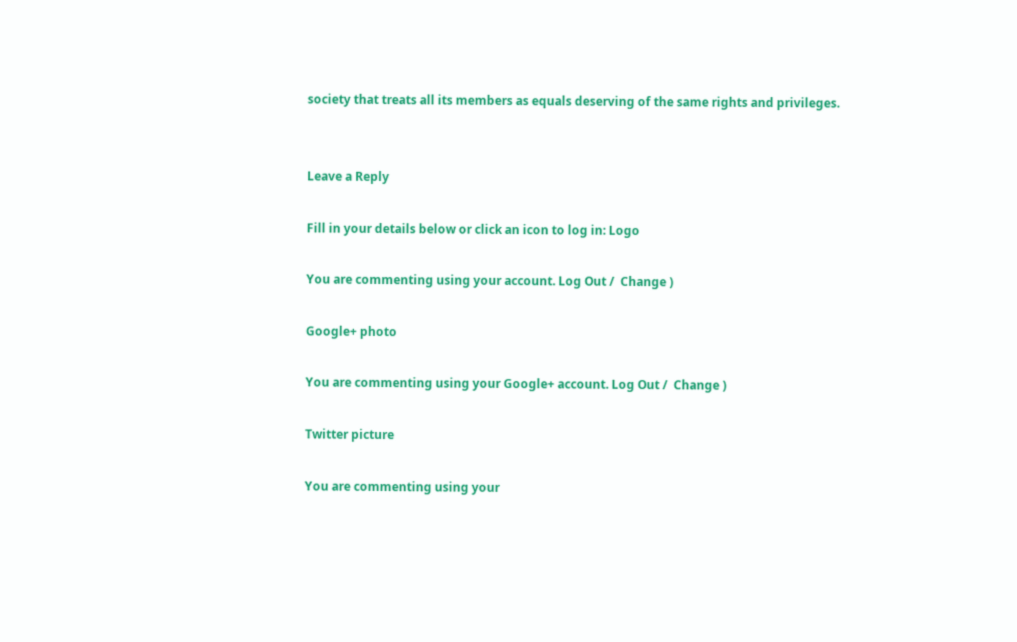society that treats all its members as equals deserving of the same rights and privileges.


Leave a Reply

Fill in your details below or click an icon to log in: Logo

You are commenting using your account. Log Out /  Change )

Google+ photo

You are commenting using your Google+ account. Log Out /  Change )

Twitter picture

You are commenting using your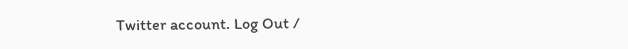Twitter account. Log Out /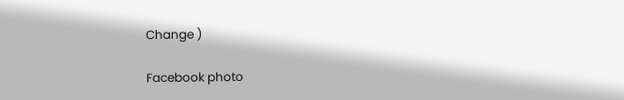Change )

Facebook photo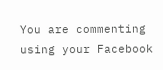You are commenting using your Facebook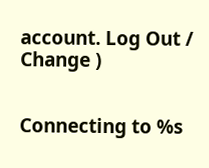account. Log Out /  Change )


Connecting to %s